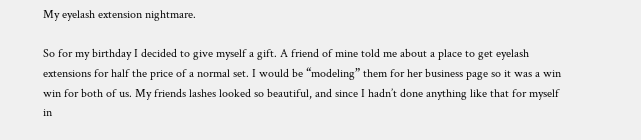My eyelash extension nightmare.

So for my birthday I decided to give myself a gift. A friend of mine told me about a place to get eyelash extensions for half the price of a normal set. I would be “modeling” them for her business page so it was a win win for both of us. My friends lashes looked so beautiful, and since I hadn’t done anything like that for myself in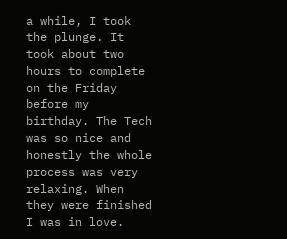a while, I took the plunge. It took about two hours to complete on the Friday before my birthday. The Tech was so nice and honestly the whole process was very relaxing. When they were finished I was in love.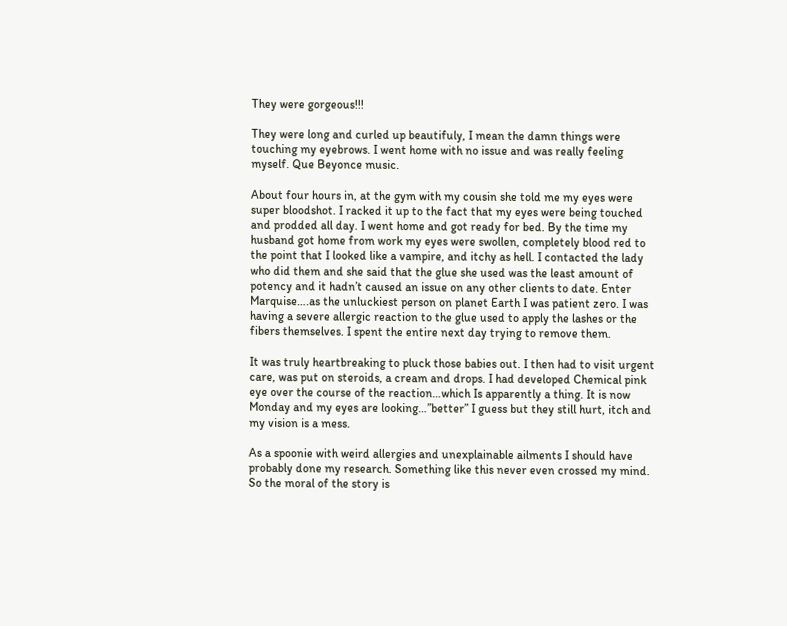They were gorgeous!!!

They were long and curled up beautifuly, I mean the damn things were touching my eyebrows. I went home with no issue and was really feeling myself. Que Beyonce music.

About four hours in, at the gym with my cousin she told me my eyes were super bloodshot. I racked it up to the fact that my eyes were being touched and prodded all day. I went home and got ready for bed. By the time my husband got home from work my eyes were swollen, completely blood red to the point that I looked like a vampire, and itchy as hell. I contacted the lady who did them and she said that the glue she used was the least amount of potency and it hadn’t caused an issue on any other clients to date. Enter Marquise….as the unluckiest person on planet Earth I was patient zero. I was having a severe allergic reaction to the glue used to apply the lashes or the fibers themselves. I spent the entire next day trying to remove them.

It was truly heartbreaking to pluck those babies out. I then had to visit urgent care, was put on steroids, a cream and drops. I had developed Chemical pink eye over the course of the reaction…which Is apparently a thing. It is now Monday and my eyes are looking…”better” I guess but they still hurt, itch and my vision is a mess.

As a spoonie with weird allergies and unexplainable ailments I should have probably done my research. Something like this never even crossed my mind. So the moral of the story is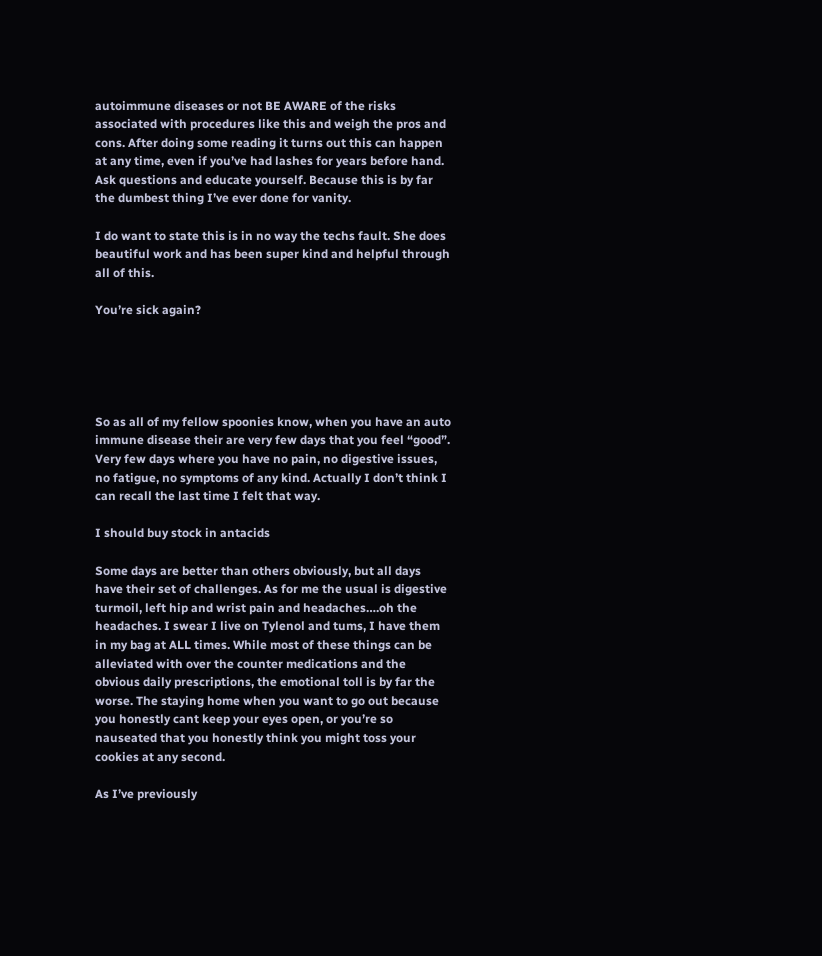autoimmune diseases or not BE AWARE of the risks associated with procedures like this and weigh the pros and cons. After doing some reading it turns out this can happen at any time, even if you’ve had lashes for years before hand. Ask questions and educate yourself. Because this is by far the dumbest thing I’ve ever done for vanity.

I do want to state this is in no way the techs fault. She does beautiful work and has been super kind and helpful through all of this.

You’re sick again?





So as all of my fellow spoonies know, when you have an auto immune disease their are very few days that you feel “good”. Very few days where you have no pain, no digestive issues, no fatigue, no symptoms of any kind. Actually I don’t think I can recall the last time I felt that way.

I should buy stock in antacids

Some days are better than others obviously, but all days have their set of challenges. As for me the usual is digestive turmoil, left hip and wrist pain and headaches….oh the headaches. I swear I live on Tylenol and tums, I have them in my bag at ALL times. While most of these things can be alleviated with over the counter medications and the obvious daily prescriptions, the emotional toll is by far the worse. The staying home when you want to go out because you honestly cant keep your eyes open, or you’re so nauseated that you honestly think you might toss your cookies at any second.

As I’ve previously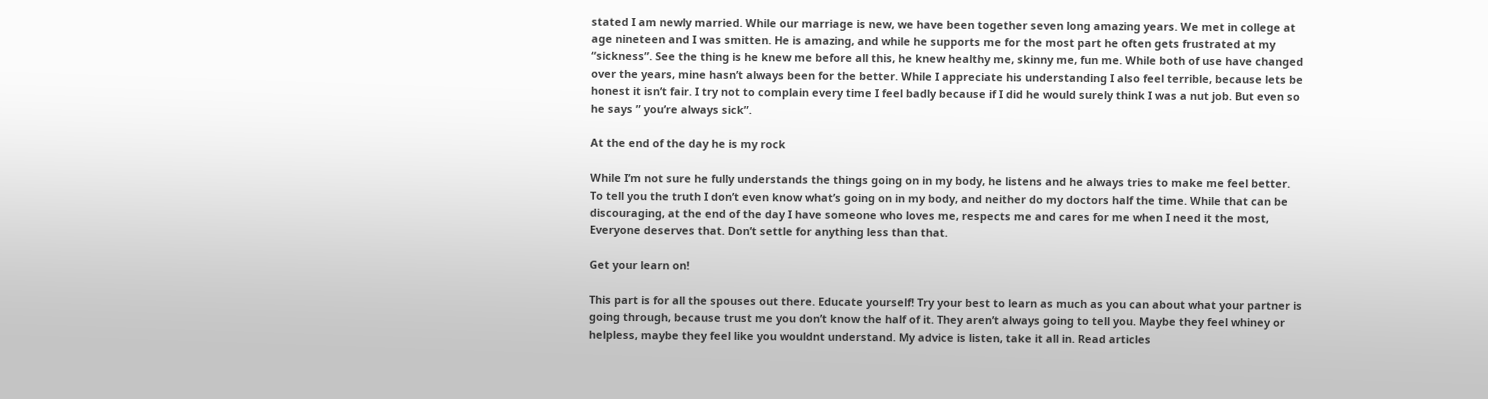stated I am newly married. While our marriage is new, we have been together seven long amazing years. We met in college at age nineteen and I was smitten. He is amazing, and while he supports me for the most part he often gets frustrated at my “sickness”. See the thing is he knew me before all this, he knew healthy me, skinny me, fun me. While both of use have changed over the years, mine hasn’t always been for the better. While I appreciate his understanding I also feel terrible, because lets be honest it isn’t fair. I try not to complain every time I feel badly because if I did he would surely think I was a nut job. But even so he says ” you’re always sick”.

At the end of the day he is my rock

While I’m not sure he fully understands the things going on in my body, he listens and he always tries to make me feel better. To tell you the truth I don’t even know what’s going on in my body, and neither do my doctors half the time. While that can be discouraging, at the end of the day I have someone who loves me, respects me and cares for me when I need it the most, Everyone deserves that. Don’t settle for anything less than that.

Get your learn on!

This part is for all the spouses out there. Educate yourself! Try your best to learn as much as you can about what your partner is going through, because trust me you don’t know the half of it. They aren’t always going to tell you. Maybe they feel whiney or helpless, maybe they feel like you wouldnt understand. My advice is listen, take it all in. Read articles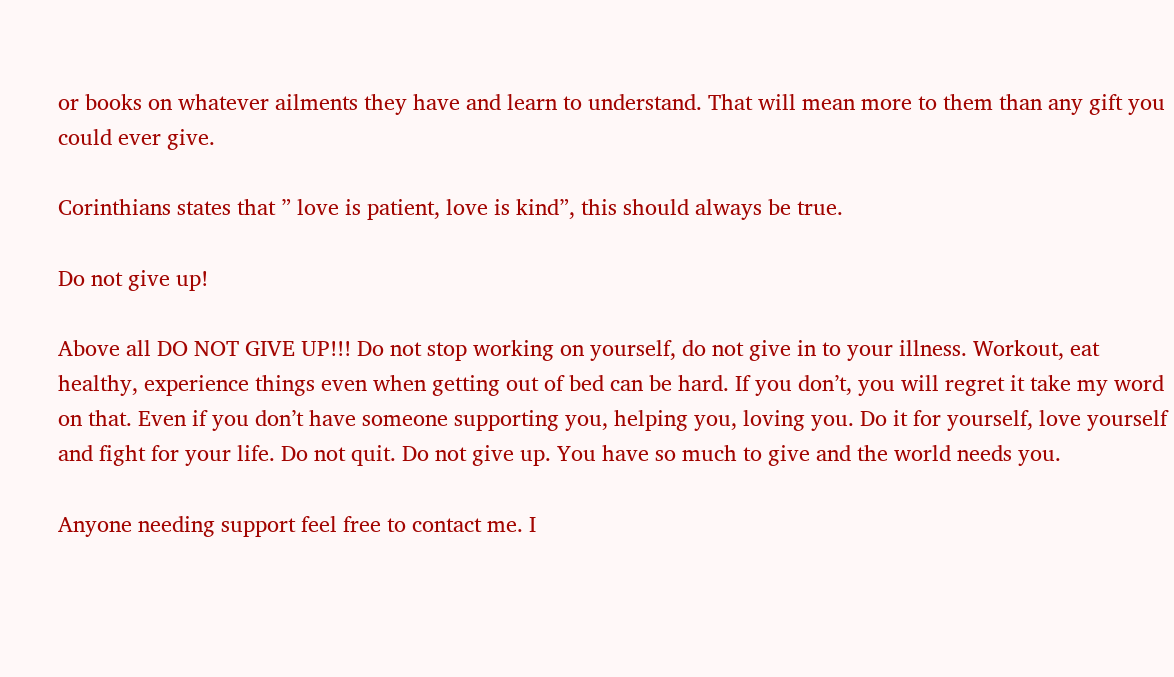or books on whatever ailments they have and learn to understand. That will mean more to them than any gift you could ever give.

Corinthians states that ” love is patient, love is kind”, this should always be true.

Do not give up!

Above all DO NOT GIVE UP!!! Do not stop working on yourself, do not give in to your illness. Workout, eat healthy, experience things even when getting out of bed can be hard. If you don’t, you will regret it take my word on that. Even if you don’t have someone supporting you, helping you, loving you. Do it for yourself, love yourself and fight for your life. Do not quit. Do not give up. You have so much to give and the world needs you.

Anyone needing support feel free to contact me. I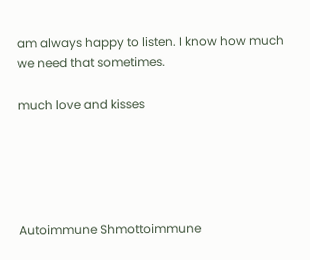am always happy to listen. I know how much we need that sometimes.

much love and kisses





Autoimmune Shmottoimmune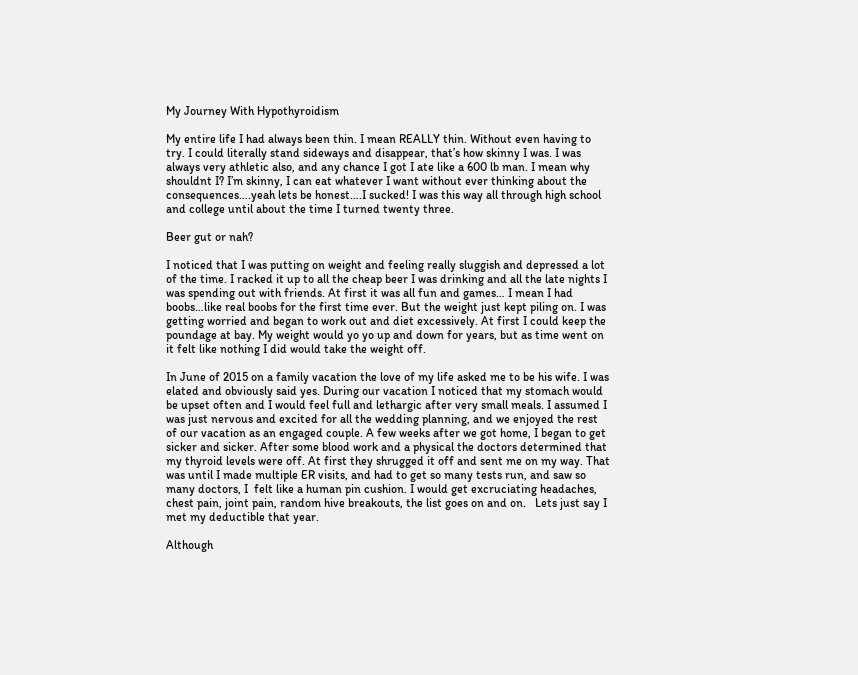My Journey With Hypothyroidism

My entire life I had always been thin. I mean REALLY thin. Without even having to try. I could literally stand sideways and disappear, that’s how skinny I was. I was always very athletic also, and any chance I got I ate like a 600 lb man. I mean why shouldnt I? I’m skinny, I can eat whatever I want without ever thinking about the consequences….yeah lets be honest….I sucked! I was this way all through high school and college until about the time I turned twenty three.

Beer gut or nah?

I noticed that I was putting on weight and feeling really sluggish and depressed a lot of the time. I racked it up to all the cheap beer I was drinking and all the late nights I was spending out with friends. At first it was all fun and games… I mean I had boobs…like real boobs for the first time ever. But the weight just kept piling on. I was getting worried and began to work out and diet excessively. At first I could keep the poundage at bay. My weight would yo yo up and down for years, but as time went on it felt like nothing I did would take the weight off.

In June of 2015 on a family vacation the love of my life asked me to be his wife. I was elated and obviously said yes. During our vacation I noticed that my stomach would be upset often and I would feel full and lethargic after very small meals. I assumed I was just nervous and excited for all the wedding planning, and we enjoyed the rest of our vacation as an engaged couple. A few weeks after we got home, I began to get sicker and sicker. After some blood work and a physical the doctors determined that my thyroid levels were off. At first they shrugged it off and sent me on my way. That was until I made multiple ER visits, and had to get so many tests run, and saw so many doctors, I  felt like a human pin cushion. I would get excruciating headaches, chest pain, joint pain, random hive breakouts, the list goes on and on.   Lets just say I met my deductible that year.

Although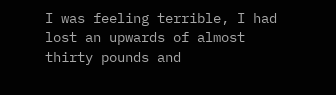I was feeling terrible, I had lost an upwards of almost thirty pounds and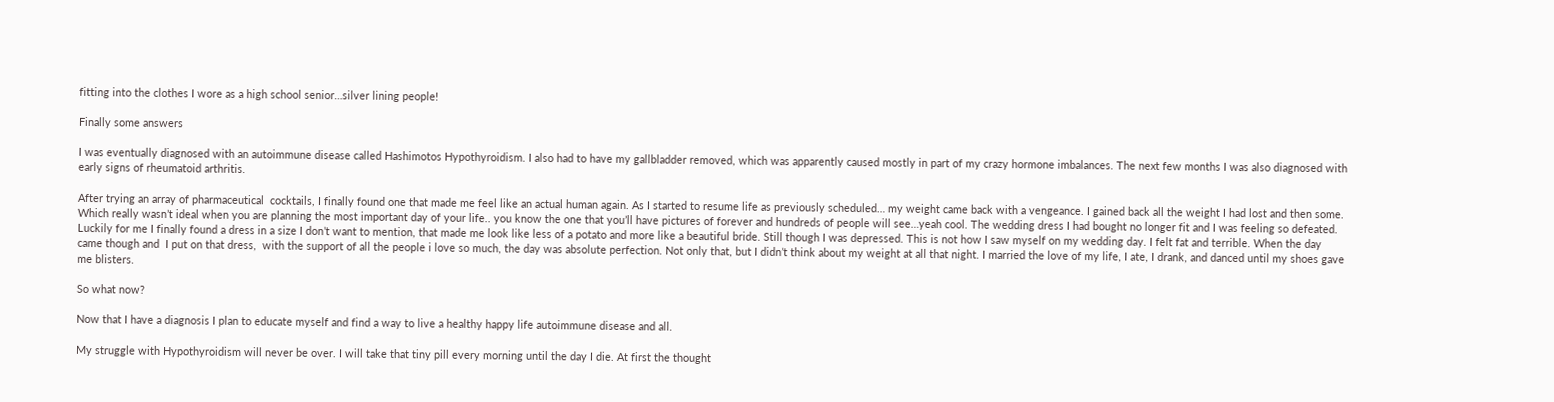fitting into the clothes I wore as a high school senior…silver lining people!

Finally some answers

I was eventually diagnosed with an autoimmune disease called Hashimotos Hypothyroidism. I also had to have my gallbladder removed, which was apparently caused mostly in part of my crazy hormone imbalances. The next few months I was also diagnosed with early signs of rheumatoid arthritis.

After trying an array of pharmaceutical  cocktails, I finally found one that made me feel like an actual human again. As I started to resume life as previously scheduled… my weight came back with a vengeance. I gained back all the weight I had lost and then some. Which really wasn’t ideal when you are planning the most important day of your life.. you know the one that you’ll have pictures of forever and hundreds of people will see…yeah cool. The wedding dress I had bought no longer fit and I was feeling so defeated. Luckily for me I finally found a dress in a size I don’t want to mention, that made me look like less of a potato and more like a beautiful bride. Still though I was depressed. This is not how I saw myself on my wedding day. I felt fat and terrible. When the day came though and  I put on that dress,  with the support of all the people i love so much, the day was absolute perfection. Not only that, but I didn’t think about my weight at all that night. I married the love of my life, I ate, I drank, and danced until my shoes gave me blisters.

So what now?

Now that I have a diagnosis I plan to educate myself and find a way to live a healthy happy life autoimmune disease and all.

My struggle with Hypothyroidism will never be over. I will take that tiny pill every morning until the day I die. At first the thought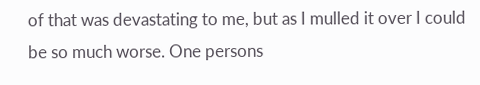of that was devastating to me, but as I mulled it over I could be so much worse. One persons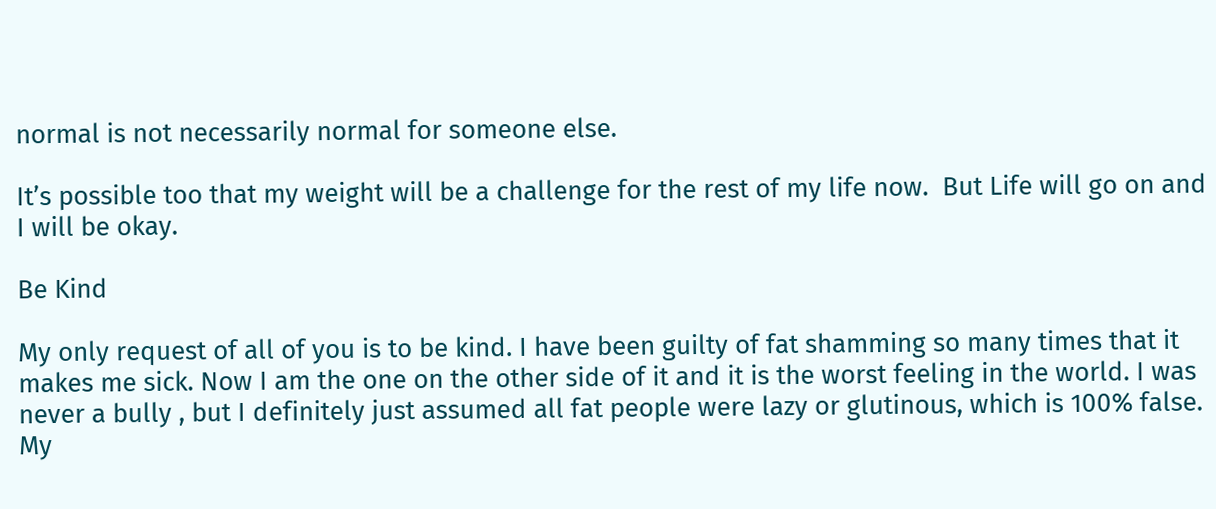normal is not necessarily normal for someone else.

It’s possible too that my weight will be a challenge for the rest of my life now.  But Life will go on and I will be okay.

Be Kind

My only request of all of you is to be kind. I have been guilty of fat shamming so many times that it makes me sick. Now I am the one on the other side of it and it is the worst feeling in the world. I was never a bully , but I definitely just assumed all fat people were lazy or glutinous, which is 100% false. My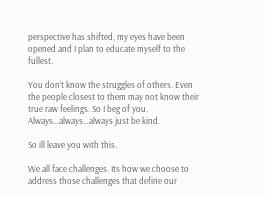perspective has shifted, my eyes have been opened and I plan to educate myself to the fullest.

You don’t know the struggles of others. Even the people closest to them may not know their true raw feelings. So I beg of you. Always…always…always just be kind.

So ill leave you with this.

We all face challenges. Its how we choose to address those challenges that define our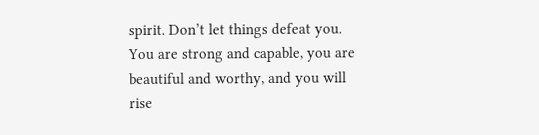spirit. Don’t let things defeat you. You are strong and capable, you are beautiful and worthy, and you will rise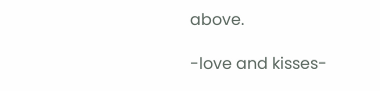above.

-love and kisses-